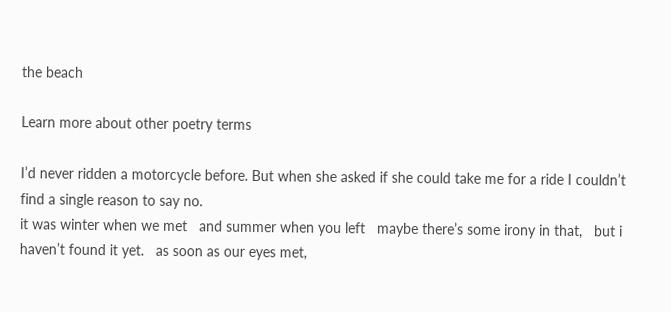the beach

Learn more about other poetry terms

I’d never ridden a motorcycle before. But when she asked if she could take me for a ride I couldn’t find a single reason to say no.
it was winter when we met   and summer when you left   maybe there’s some irony in that,   but i haven’t found it yet.   as soon as our eyes met,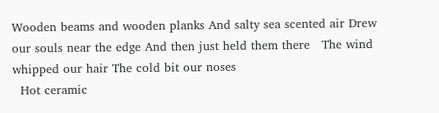Wooden beams and wooden planks And salty sea scented air Drew our souls near the edge And then just held them there   The wind whipped our hair The cold bit our noses
  Hot ceramic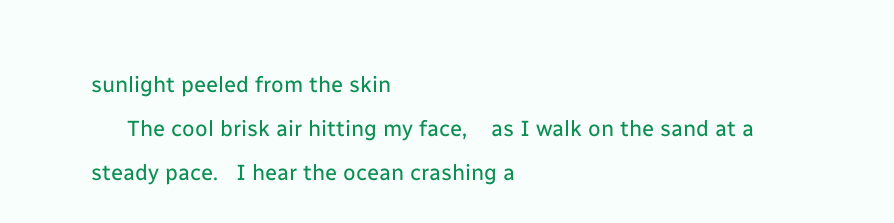sunlight peeled from the skin
      The cool brisk air hitting my face,    as I walk on the sand at a steady pace.   I hear the ocean crashing a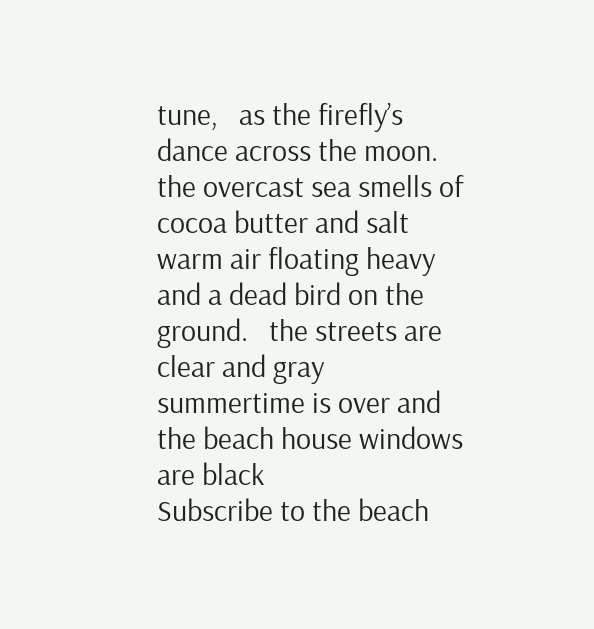tune,   as the firefly’s dance across the moon.
the overcast sea smells of cocoa butter and salt warm air floating heavy and a dead bird on the ground.   the streets are clear and gray summertime is over and the beach house windows are black
Subscribe to the beach